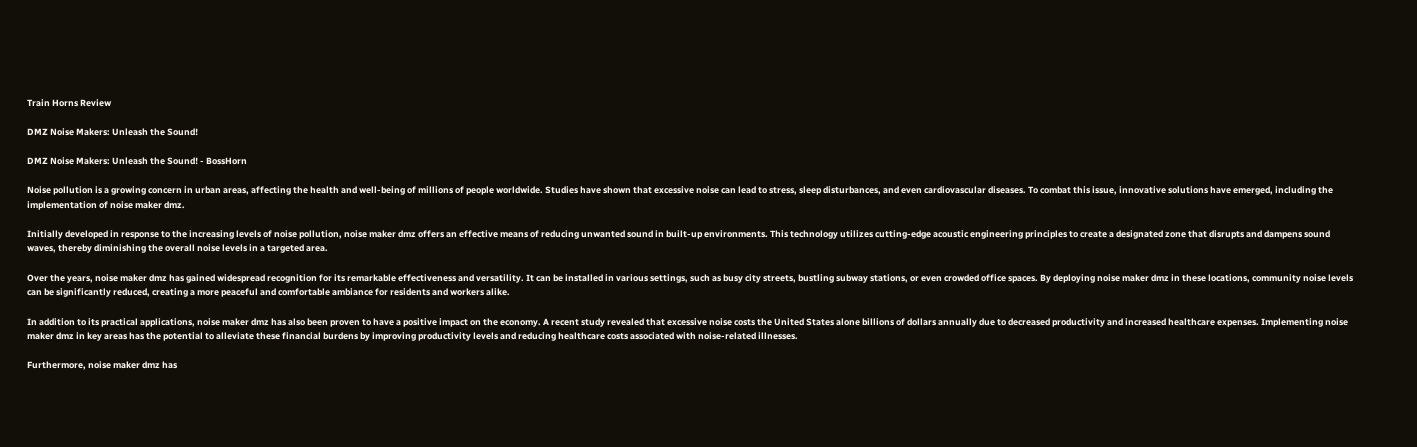Train Horns Review

DMZ Noise Makers: Unleash the Sound!

DMZ Noise Makers: Unleash the Sound! - BossHorn

Noise pollution is a growing concern in urban areas, affecting the health and well-being of millions of people worldwide. Studies have shown that excessive noise can lead to stress, sleep disturbances, and even cardiovascular diseases. To combat this issue, innovative solutions have emerged, including the implementation of noise maker dmz.

Initially developed in response to the increasing levels of noise pollution, noise maker dmz offers an effective means of reducing unwanted sound in built-up environments. This technology utilizes cutting-edge acoustic engineering principles to create a designated zone that disrupts and dampens sound waves, thereby diminishing the overall noise levels in a targeted area.

Over the years, noise maker dmz has gained widespread recognition for its remarkable effectiveness and versatility. It can be installed in various settings, such as busy city streets, bustling subway stations, or even crowded office spaces. By deploying noise maker dmz in these locations, community noise levels can be significantly reduced, creating a more peaceful and comfortable ambiance for residents and workers alike.

In addition to its practical applications, noise maker dmz has also been proven to have a positive impact on the economy. A recent study revealed that excessive noise costs the United States alone billions of dollars annually due to decreased productivity and increased healthcare expenses. Implementing noise maker dmz in key areas has the potential to alleviate these financial burdens by improving productivity levels and reducing healthcare costs associated with noise-related illnesses.

Furthermore, noise maker dmz has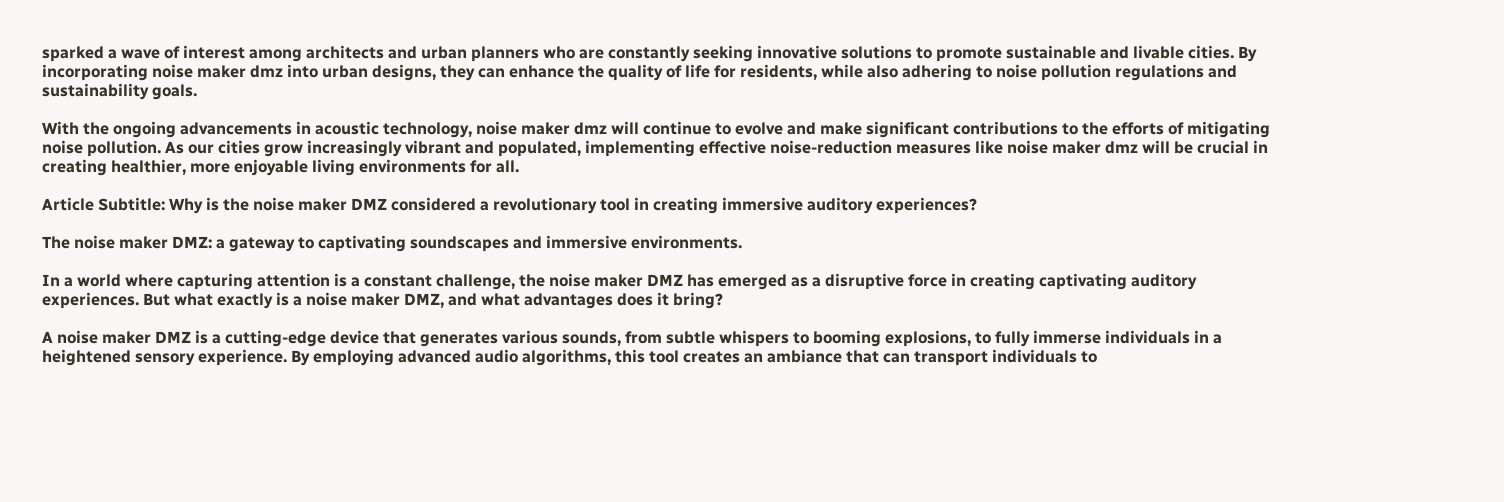sparked a wave of interest among architects and urban planners who are constantly seeking innovative solutions to promote sustainable and livable cities. By incorporating noise maker dmz into urban designs, they can enhance the quality of life for residents, while also adhering to noise pollution regulations and sustainability goals.

With the ongoing advancements in acoustic technology, noise maker dmz will continue to evolve and make significant contributions to the efforts of mitigating noise pollution. As our cities grow increasingly vibrant and populated, implementing effective noise-reduction measures like noise maker dmz will be crucial in creating healthier, more enjoyable living environments for all.

Article Subtitle: Why is the noise maker DMZ considered a revolutionary tool in creating immersive auditory experiences?

The noise maker DMZ: a gateway to captivating soundscapes and immersive environments.

In a world where capturing attention is a constant challenge, the noise maker DMZ has emerged as a disruptive force in creating captivating auditory experiences. But what exactly is a noise maker DMZ, and what advantages does it bring?

A noise maker DMZ is a cutting-edge device that generates various sounds, from subtle whispers to booming explosions, to fully immerse individuals in a heightened sensory experience. By employing advanced audio algorithms, this tool creates an ambiance that can transport individuals to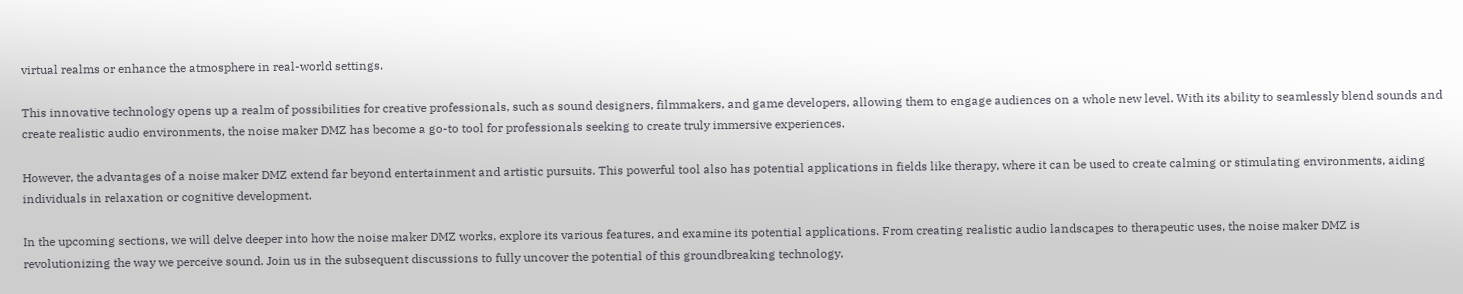virtual realms or enhance the atmosphere in real-world settings.

This innovative technology opens up a realm of possibilities for creative professionals, such as sound designers, filmmakers, and game developers, allowing them to engage audiences on a whole new level. With its ability to seamlessly blend sounds and create realistic audio environments, the noise maker DMZ has become a go-to tool for professionals seeking to create truly immersive experiences.

However, the advantages of a noise maker DMZ extend far beyond entertainment and artistic pursuits. This powerful tool also has potential applications in fields like therapy, where it can be used to create calming or stimulating environments, aiding individuals in relaxation or cognitive development.

In the upcoming sections, we will delve deeper into how the noise maker DMZ works, explore its various features, and examine its potential applications. From creating realistic audio landscapes to therapeutic uses, the noise maker DMZ is revolutionizing the way we perceive sound. Join us in the subsequent discussions to fully uncover the potential of this groundbreaking technology.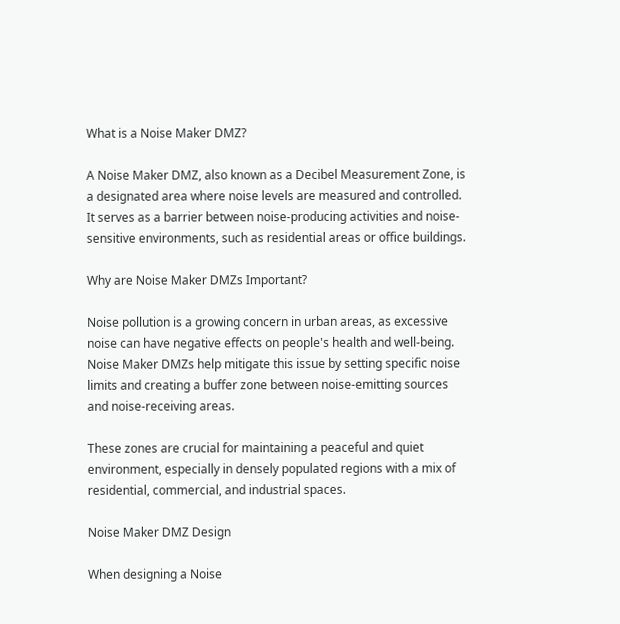What is a Noise Maker DMZ?

A Noise Maker DMZ, also known as a Decibel Measurement Zone, is a designated area where noise levels are measured and controlled. It serves as a barrier between noise-producing activities and noise-sensitive environments, such as residential areas or office buildings.

Why are Noise Maker DMZs Important?

Noise pollution is a growing concern in urban areas, as excessive noise can have negative effects on people's health and well-being. Noise Maker DMZs help mitigate this issue by setting specific noise limits and creating a buffer zone between noise-emitting sources and noise-receiving areas.

These zones are crucial for maintaining a peaceful and quiet environment, especially in densely populated regions with a mix of residential, commercial, and industrial spaces.

Noise Maker DMZ Design

When designing a Noise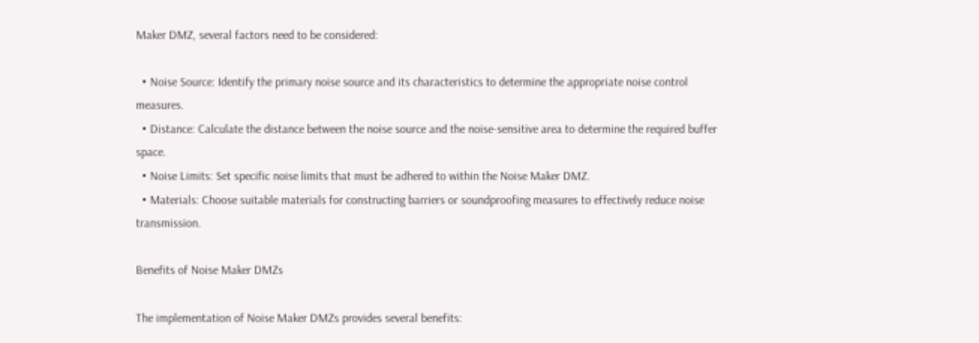Maker DMZ, several factors need to be considered:

  • Noise Source: Identify the primary noise source and its characteristics to determine the appropriate noise control measures.
  • Distance: Calculate the distance between the noise source and the noise-sensitive area to determine the required buffer space.
  • Noise Limits: Set specific noise limits that must be adhered to within the Noise Maker DMZ.
  • Materials: Choose suitable materials for constructing barriers or soundproofing measures to effectively reduce noise transmission.

Benefits of Noise Maker DMZs

The implementation of Noise Maker DMZs provides several benefits: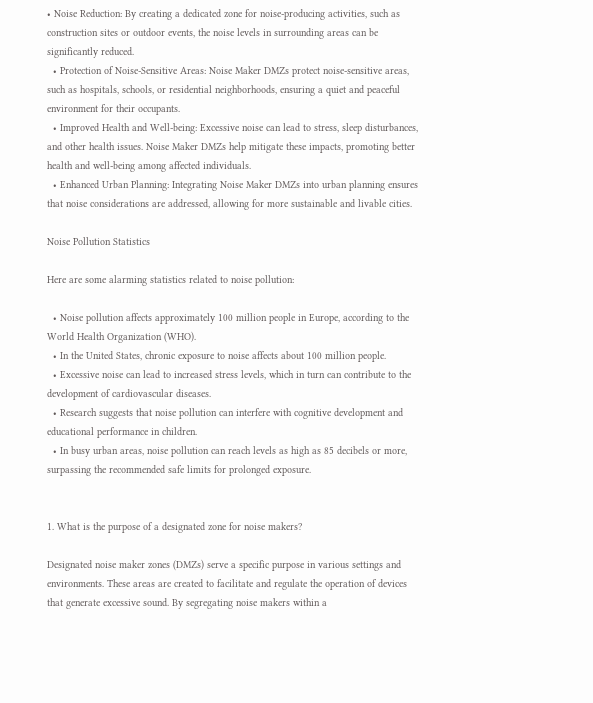• Noise Reduction: By creating a dedicated zone for noise-producing activities, such as construction sites or outdoor events, the noise levels in surrounding areas can be significantly reduced.
  • Protection of Noise-Sensitive Areas: Noise Maker DMZs protect noise-sensitive areas, such as hospitals, schools, or residential neighborhoods, ensuring a quiet and peaceful environment for their occupants.
  • Improved Health and Well-being: Excessive noise can lead to stress, sleep disturbances, and other health issues. Noise Maker DMZs help mitigate these impacts, promoting better health and well-being among affected individuals.
  • Enhanced Urban Planning: Integrating Noise Maker DMZs into urban planning ensures that noise considerations are addressed, allowing for more sustainable and livable cities.

Noise Pollution Statistics

Here are some alarming statistics related to noise pollution:

  • Noise pollution affects approximately 100 million people in Europe, according to the World Health Organization (WHO).
  • In the United States, chronic exposure to noise affects about 100 million people.
  • Excessive noise can lead to increased stress levels, which in turn can contribute to the development of cardiovascular diseases.
  • Research suggests that noise pollution can interfere with cognitive development and educational performance in children.
  • In busy urban areas, noise pollution can reach levels as high as 85 decibels or more, surpassing the recommended safe limits for prolonged exposure.


1. What is the purpose of a designated zone for noise makers?

Designated noise maker zones (DMZs) serve a specific purpose in various settings and environments. These areas are created to facilitate and regulate the operation of devices that generate excessive sound. By segregating noise makers within a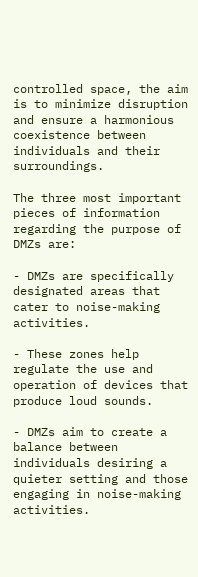controlled space, the aim is to minimize disruption and ensure a harmonious coexistence between individuals and their surroundings.

The three most important pieces of information regarding the purpose of DMZs are:

- DMZs are specifically designated areas that cater to noise-making activities.

- These zones help regulate the use and operation of devices that produce loud sounds.

- DMZs aim to create a balance between individuals desiring a quieter setting and those engaging in noise-making activities.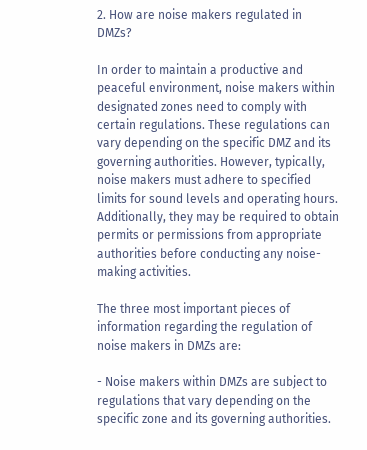2. How are noise makers regulated in DMZs?

In order to maintain a productive and peaceful environment, noise makers within designated zones need to comply with certain regulations. These regulations can vary depending on the specific DMZ and its governing authorities. However, typically, noise makers must adhere to specified limits for sound levels and operating hours. Additionally, they may be required to obtain permits or permissions from appropriate authorities before conducting any noise-making activities.

The three most important pieces of information regarding the regulation of noise makers in DMZs are:

- Noise makers within DMZs are subject to regulations that vary depending on the specific zone and its governing authorities.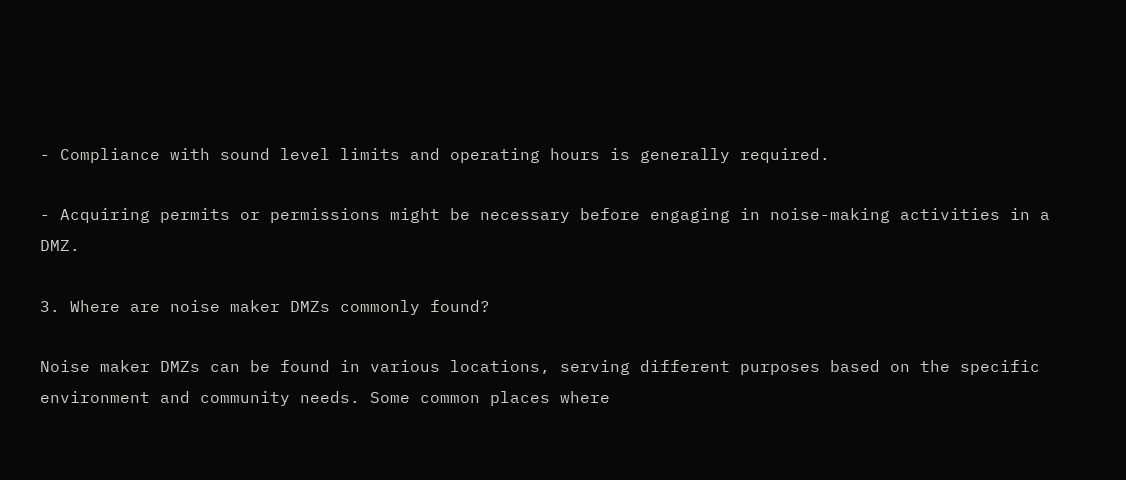- Compliance with sound level limits and operating hours is generally required.

- Acquiring permits or permissions might be necessary before engaging in noise-making activities in a DMZ.

3. Where are noise maker DMZs commonly found?

Noise maker DMZs can be found in various locations, serving different purposes based on the specific environment and community needs. Some common places where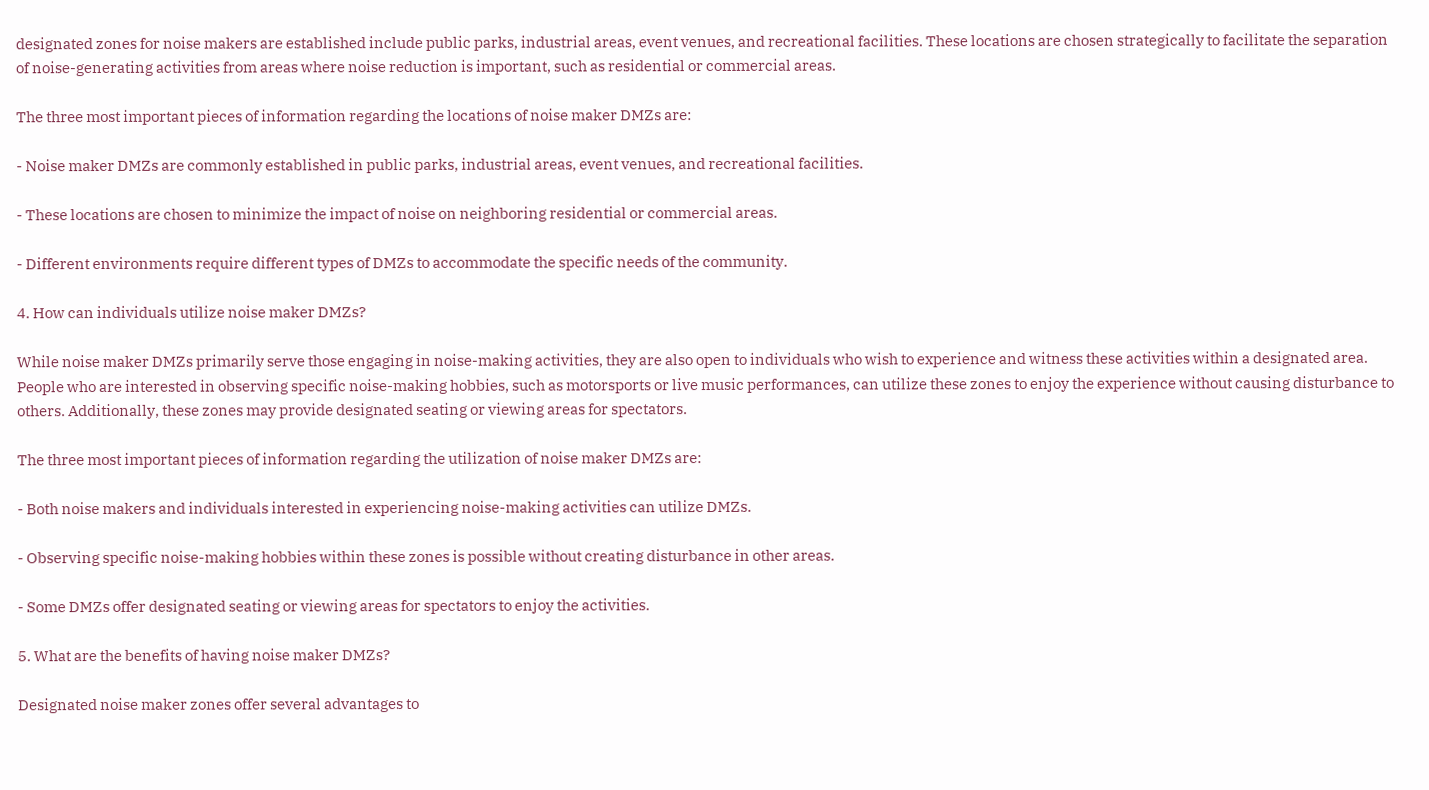designated zones for noise makers are established include public parks, industrial areas, event venues, and recreational facilities. These locations are chosen strategically to facilitate the separation of noise-generating activities from areas where noise reduction is important, such as residential or commercial areas.

The three most important pieces of information regarding the locations of noise maker DMZs are:

- Noise maker DMZs are commonly established in public parks, industrial areas, event venues, and recreational facilities.

- These locations are chosen to minimize the impact of noise on neighboring residential or commercial areas.

- Different environments require different types of DMZs to accommodate the specific needs of the community.

4. How can individuals utilize noise maker DMZs?

While noise maker DMZs primarily serve those engaging in noise-making activities, they are also open to individuals who wish to experience and witness these activities within a designated area. People who are interested in observing specific noise-making hobbies, such as motorsports or live music performances, can utilize these zones to enjoy the experience without causing disturbance to others. Additionally, these zones may provide designated seating or viewing areas for spectators.

The three most important pieces of information regarding the utilization of noise maker DMZs are:

- Both noise makers and individuals interested in experiencing noise-making activities can utilize DMZs.

- Observing specific noise-making hobbies within these zones is possible without creating disturbance in other areas.

- Some DMZs offer designated seating or viewing areas for spectators to enjoy the activities.

5. What are the benefits of having noise maker DMZs?

Designated noise maker zones offer several advantages to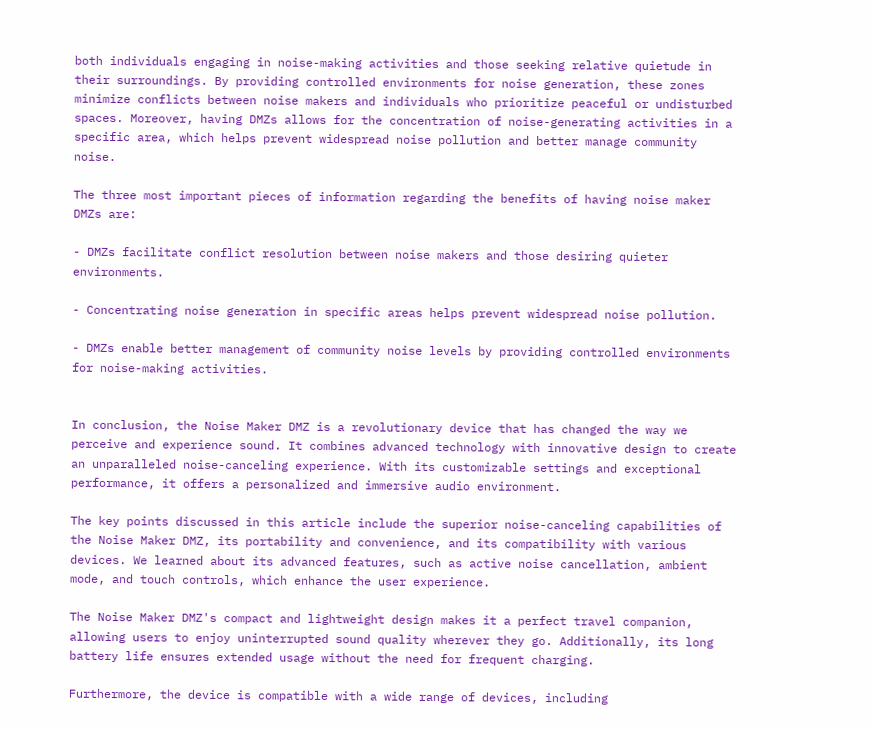both individuals engaging in noise-making activities and those seeking relative quietude in their surroundings. By providing controlled environments for noise generation, these zones minimize conflicts between noise makers and individuals who prioritize peaceful or undisturbed spaces. Moreover, having DMZs allows for the concentration of noise-generating activities in a specific area, which helps prevent widespread noise pollution and better manage community noise.

The three most important pieces of information regarding the benefits of having noise maker DMZs are:

- DMZs facilitate conflict resolution between noise makers and those desiring quieter environments.

- Concentrating noise generation in specific areas helps prevent widespread noise pollution.

- DMZs enable better management of community noise levels by providing controlled environments for noise-making activities.


In conclusion, the Noise Maker DMZ is a revolutionary device that has changed the way we perceive and experience sound. It combines advanced technology with innovative design to create an unparalleled noise-canceling experience. With its customizable settings and exceptional performance, it offers a personalized and immersive audio environment.

The key points discussed in this article include the superior noise-canceling capabilities of the Noise Maker DMZ, its portability and convenience, and its compatibility with various devices. We learned about its advanced features, such as active noise cancellation, ambient mode, and touch controls, which enhance the user experience.

The Noise Maker DMZ's compact and lightweight design makes it a perfect travel companion, allowing users to enjoy uninterrupted sound quality wherever they go. Additionally, its long battery life ensures extended usage without the need for frequent charging.

Furthermore, the device is compatible with a wide range of devices, including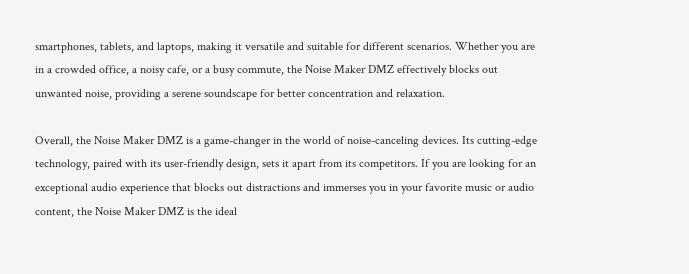smartphones, tablets, and laptops, making it versatile and suitable for different scenarios. Whether you are in a crowded office, a noisy cafe, or a busy commute, the Noise Maker DMZ effectively blocks out unwanted noise, providing a serene soundscape for better concentration and relaxation.

Overall, the Noise Maker DMZ is a game-changer in the world of noise-canceling devices. Its cutting-edge technology, paired with its user-friendly design, sets it apart from its competitors. If you are looking for an exceptional audio experience that blocks out distractions and immerses you in your favorite music or audio content, the Noise Maker DMZ is the ideal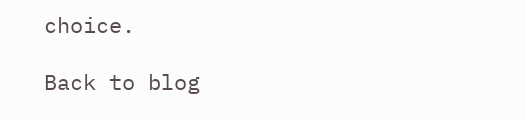choice.

Back to blog